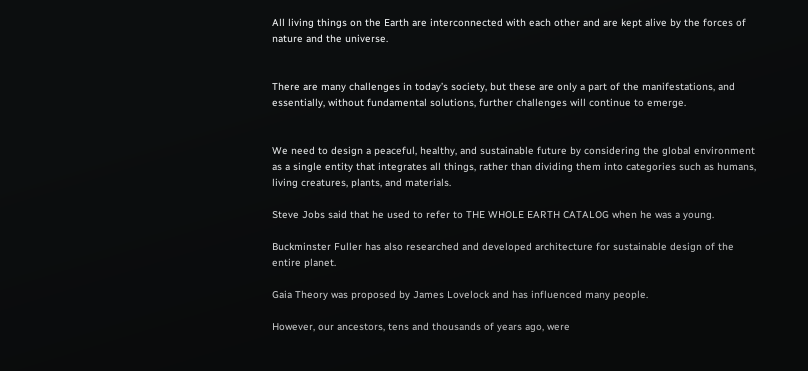All living things on the Earth are interconnected with each other and are kept alive by the forces of nature and the universe.


There are many challenges in today’s society, but these are only a part of the manifestations, and essentially, without fundamental solutions, further challenges will continue to emerge.


We need to design a peaceful, healthy, and sustainable future by considering the global environment as a single entity that integrates all things, rather than dividing them into categories such as humans, living creatures, plants, and materials.

Steve Jobs said that he used to refer to THE WHOLE EARTH CATALOG when he was a young.

Buckminster Fuller has also researched and developed architecture for sustainable design of the entire planet.

Gaia Theory was proposed by James Lovelock and has influenced many people.

However, our ancestors, tens and thousands of years ago, were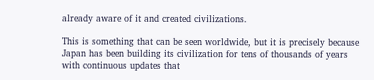already aware of it and created civilizations.

This is something that can be seen worldwide, but it is precisely because Japan has been building its civilization for tens of thousands of years with continuous updates that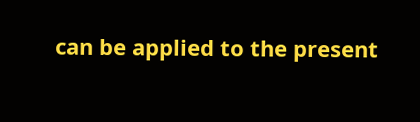can be applied to the present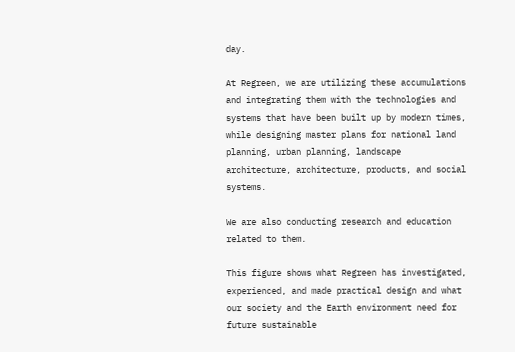day.

At Regreen, we are utilizing these accumulations and integrating them with the technologies and systems that have been built up by modern times, while designing master plans for national land planning, urban planning, landscape architecture, architecture, products, and social systems.

We are also conducting research and education related to them.

This figure shows what Regreen has investigated, experienced, and made practical design and what our society and the Earth environment need for future sustainable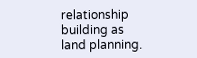relationship building as land planning.